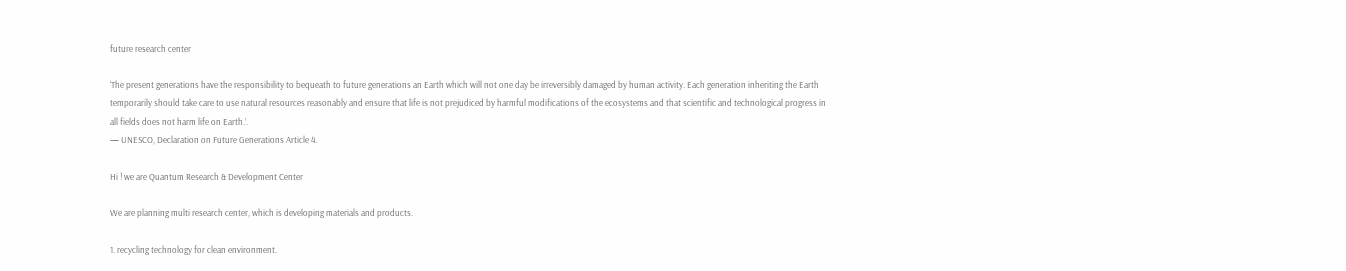future research center

‘The present generations have the responsibility to bequeath to future generations an Earth which will not one day be irreversibly damaged by human activity. Each generation inheriting the Earth temporarily should take care to use natural resources reasonably and ensure that life is not prejudiced by harmful modifications of the ecosystems and that scientific and technological progress in all fields does not harm life on Earth.’.
— UNESCO, Declaration on Future Generations Article 4.

Hi ! we are Quantum Research & Development Center

We are planning multi research center, which is developing materials and products.

1. recycling technology for clean environment.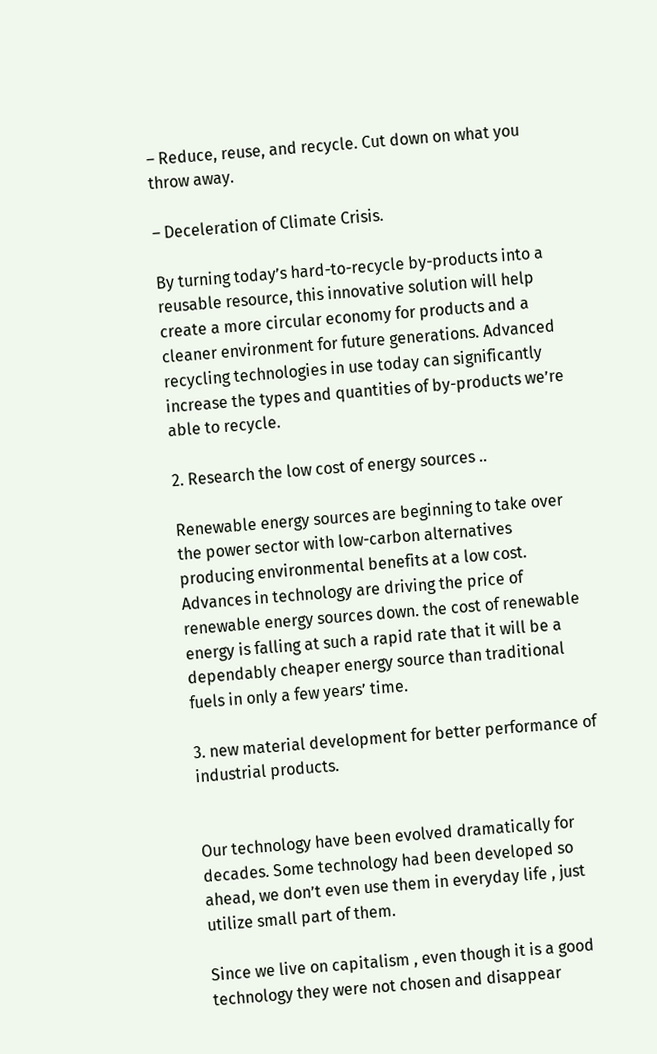– Reduce, reuse, and recycle. Cut down on what you throw away.

– Deceleration of Climate Crisis.

By turning today’s hard-to-recycle by-products into a reusable resource, this innovative solution will help create a more circular economy for products and a cleaner environment for future generations. Advanced recycling technologies in use today can significantly increase the types and quantities of by-products we’re able to recycle.

2. Research the low cost of energy sources ..

Renewable energy sources are beginning to take over the power sector with low-carbon alternatives producing environmental benefits at a low cost. Advances in technology are driving the price of renewable energy sources down. the cost of renewable energy is falling at such a rapid rate that it will be a dependably cheaper energy source than traditional fuels in only a few years’ time.

3. new material development for better performance of industrial products.


Our technology have been evolved dramatically for decades. Some technology had been developed so ahead, we don’t even use them in everyday life , just utilize small part of them.

Since we live on capitalism , even though it is a good technology they were not chosen and disappear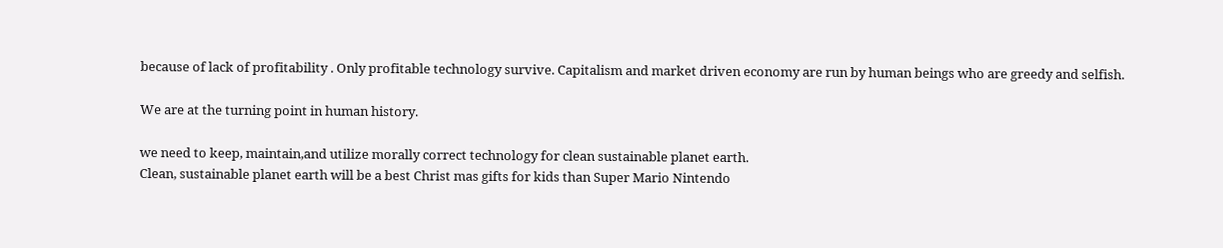because of lack of profitability . Only profitable technology survive. Capitalism and market driven economy are run by human beings who are greedy and selfish.

We are at the turning point in human history.

we need to keep, maintain,and utilize morally correct technology for clean sustainable planet earth.
Clean, sustainable planet earth will be a best Christ mas gifts for kids than Super Mario Nintendo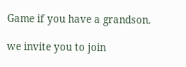Game if you have a grandson.

we invite you to join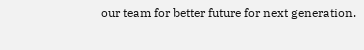our team for better future for next generation.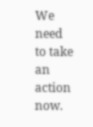We need to take an action now.